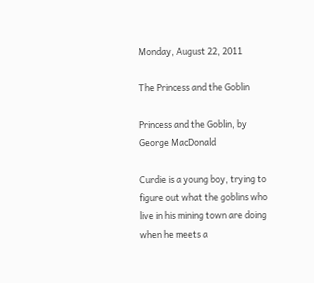Monday, August 22, 2011

The Princess and the Goblin

Princess and the Goblin, by George MacDonald

Curdie is a young boy, trying to figure out what the goblins who live in his mining town are doing when he meets a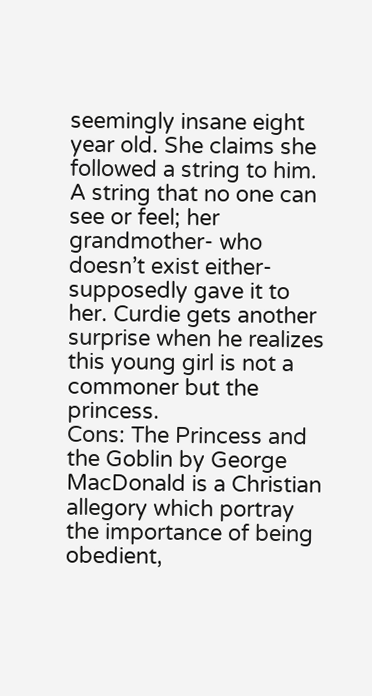seemingly insane eight year old. She claims she followed a string to him. A string that no one can see or feel; her grandmother- who doesn’t exist either-supposedly gave it to her. Curdie gets another surprise when he realizes this young girl is not a commoner but the princess.
Cons: The Princess and the Goblin by George MacDonald is a Christian allegory which portray the importance of being obedient,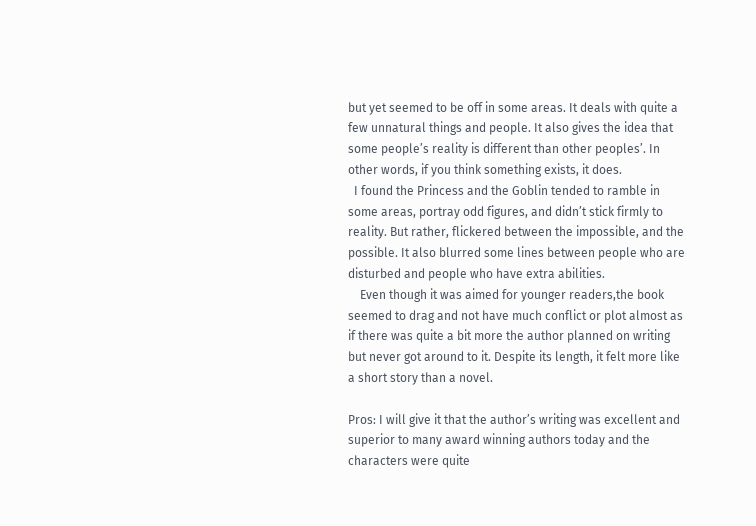but yet seemed to be off in some areas. It deals with quite a few unnatural things and people. It also gives the idea that some people’s reality is different than other peoples’. In other words, if you think something exists, it does.
  I found the Princess and the Goblin tended to ramble in some areas, portray odd figures, and didn’t stick firmly to reality. But rather, flickered between the impossible, and the possible. It also blurred some lines between people who are disturbed and people who have extra abilities.
    Even though it was aimed for younger readers,the book seemed to drag and not have much conflict or plot almost as if there was quite a bit more the author planned on writing but never got around to it. Despite its length, it felt more like a short story than a novel.

Pros: I will give it that the author’s writing was excellent and superior to many award winning authors today and the characters were quite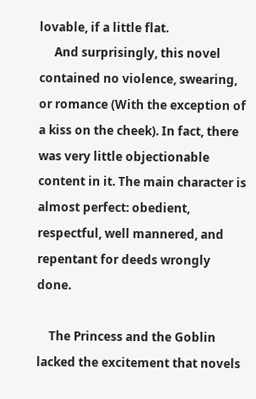lovable, if a little flat.
     And surprisingly, this novel contained no violence, swearing, or romance (With the exception of a kiss on the cheek). In fact, there was very little objectionable content in it. The main character is almost perfect: obedient, respectful, well mannered, and repentant for deeds wrongly done.

    The Princess and the Goblin lacked the excitement that novels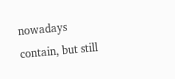nowadays contain, but still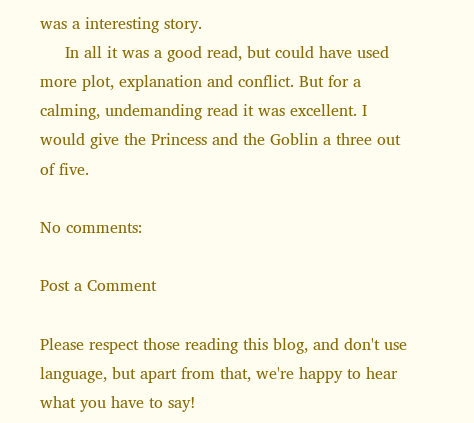was a interesting story.
     In all it was a good read, but could have used more plot, explanation and conflict. But for a calming, undemanding read it was excellent. I would give the Princess and the Goblin a three out of five.

No comments:

Post a Comment

Please respect those reading this blog, and don't use language, but apart from that, we're happy to hear what you have to say!